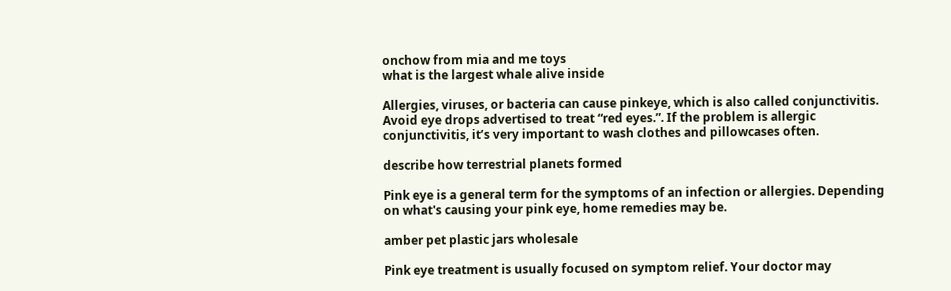onchow from mia and me toys
what is the largest whale alive inside

Allergies, viruses, or bacteria can cause pinkeye, which is also called conjunctivitis. Avoid eye drops advertised to treat “red eyes.”. If the problem is allergic conjunctivitis, it’s very important to wash clothes and pillowcases often.

describe how terrestrial planets formed

Pink eye is a general term for the symptoms of an infection or allergies. Depending on what's causing your pink eye, home remedies may be.

amber pet plastic jars wholesale

Pink eye treatment is usually focused on symptom relief. Your doctor may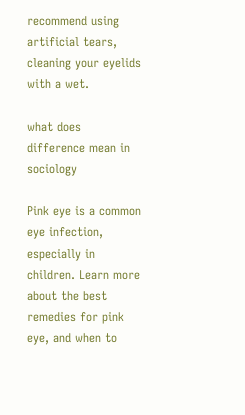recommend using artificial tears, cleaning your eyelids with a wet.

what does difference mean in sociology

Pink eye is a common eye infection, especially in children. Learn more about the best remedies for pink eye, and when to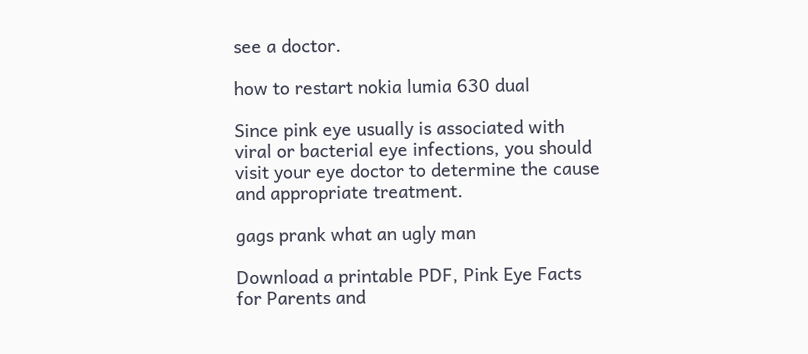see a doctor.

how to restart nokia lumia 630 dual

Since pink eye usually is associated with viral or bacterial eye infections, you should visit your eye doctor to determine the cause and appropriate treatment.

gags prank what an ugly man

Download a printable PDF, Pink Eye Facts for Parents and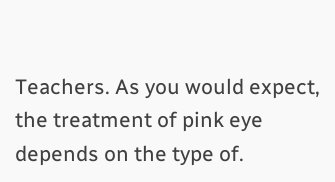Teachers. As you would expect, the treatment of pink eye depends on the type of.